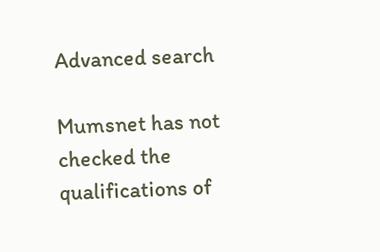Advanced search

Mumsnet has not checked the qualifications of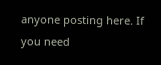anyone posting here. If you need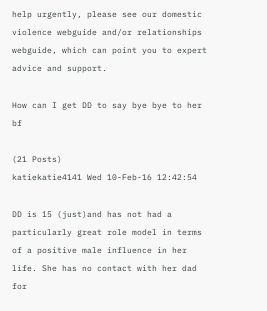help urgently, please see our domestic violence webguide and/or relationships webguide, which can point you to expert advice and support.

How can I get DD to say bye bye to her bf

(21 Posts)
katiekatie4141 Wed 10-Feb-16 12:42:54

DD is 15 (just)and has not had a particularly great role model in terms of a positive male influence in her life. She has no contact with her dad for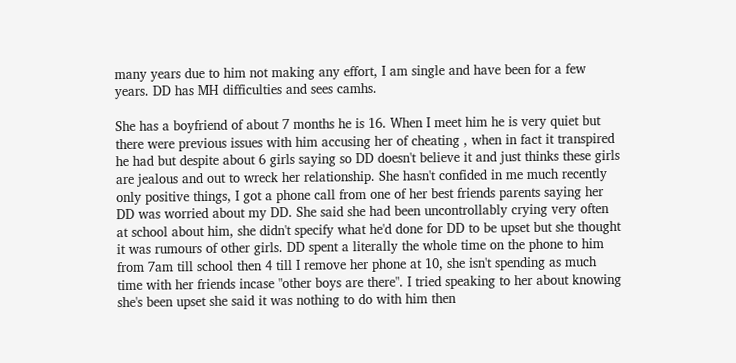many years due to him not making any effort, I am single and have been for a few years. DD has MH difficulties and sees camhs.

She has a boyfriend of about 7 months he is 16. When I meet him he is very quiet but there were previous issues with him accusing her of cheating , when in fact it transpired he had but despite about 6 girls saying so DD doesn't believe it and just thinks these girls are jealous and out to wreck her relationship. She hasn't confided in me much recently only positive things, I got a phone call from one of her best friends parents saying her DD was worried about my DD. She said she had been uncontrollably crying very often at school about him, she didn't specify what he'd done for DD to be upset but she thought it was rumours of other girls. DD spent a literally the whole time on the phone to him from 7am till school then 4 till I remove her phone at 10, she isn't spending as much time with her friends incase "other boys are there". I tried speaking to her about knowing she's been upset she said it was nothing to do with him then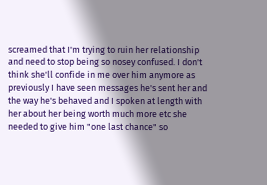screamed that I'm trying to ruin her relationship and need to stop being so nosey confused. I don't think she'll confide in me over him anymore as previously I have seen messages he's sent her and the way he's behaved and I spoken at length with her about her being worth much more etc she needed to give him "one last chance" so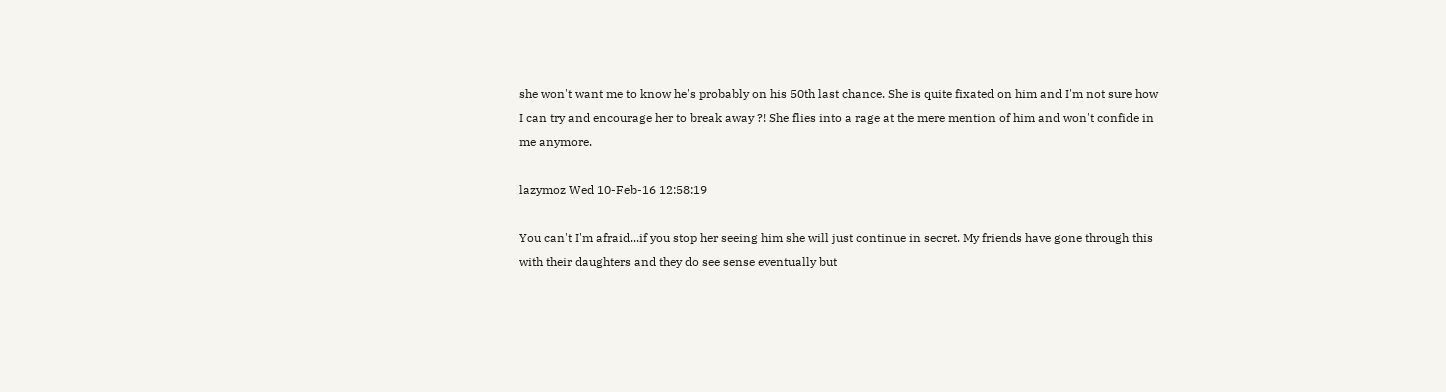she won't want me to know he's probably on his 50th last chance. She is quite fixated on him and I'm not sure how I can try and encourage her to break away ?! She flies into a rage at the mere mention of him and won't confide in me anymore.

lazymoz Wed 10-Feb-16 12:58:19

You can't I'm afraid...if you stop her seeing him she will just continue in secret. My friends have gone through this with their daughters and they do see sense eventually but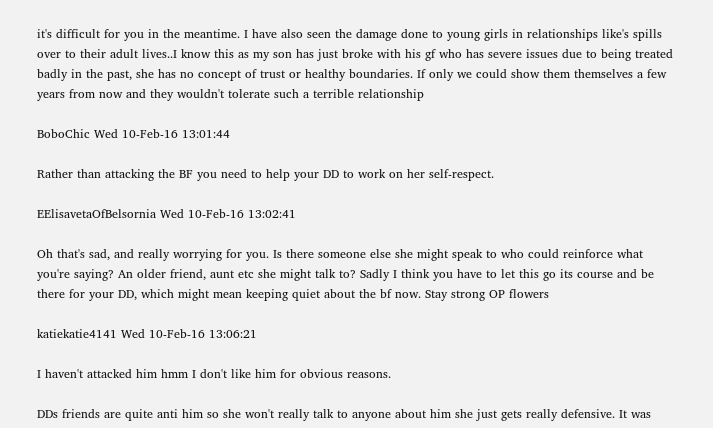it's difficult for you in the meantime. I have also seen the damage done to young girls in relationships like's spills over to their adult lives..I know this as my son has just broke with his gf who has severe issues due to being treated badly in the past, she has no concept of trust or healthy boundaries. If only we could show them themselves a few years from now and they wouldn't tolerate such a terrible relationship

BoboChic Wed 10-Feb-16 13:01:44

Rather than attacking the BF you need to help your DD to work on her self-respect.

EElisavetaOfBelsornia Wed 10-Feb-16 13:02:41

Oh that's sad, and really worrying for you. Is there someone else she might speak to who could reinforce what you're saying? An older friend, aunt etc she might talk to? Sadly I think you have to let this go its course and be there for your DD, which might mean keeping quiet about the bf now. Stay strong OP flowers

katiekatie4141 Wed 10-Feb-16 13:06:21

I haven't attacked him hmm I don't like him for obvious reasons.

DDs friends are quite anti him so she won't really talk to anyone about him she just gets really defensive. It was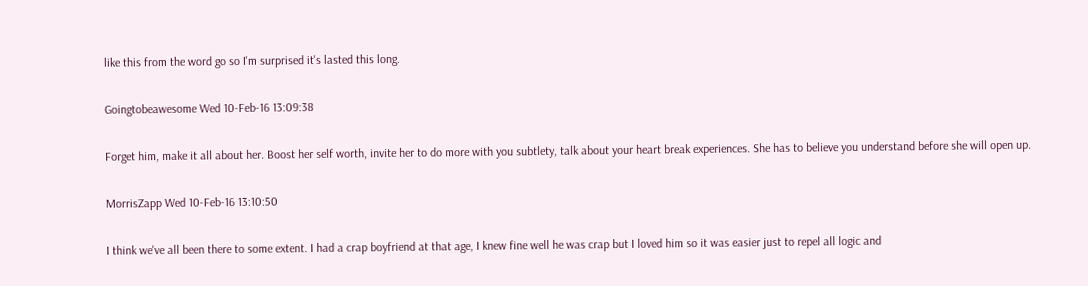like this from the word go so I'm surprised it's lasted this long.

Goingtobeawesome Wed 10-Feb-16 13:09:38

Forget him, make it all about her. Boost her self worth, invite her to do more with you subtlety, talk about your heart break experiences. She has to believe you understand before she will open up.

MorrisZapp Wed 10-Feb-16 13:10:50

I think we've all been there to some extent. I had a crap boyfriend at that age, I knew fine well he was crap but I loved him so it was easier just to repel all logic and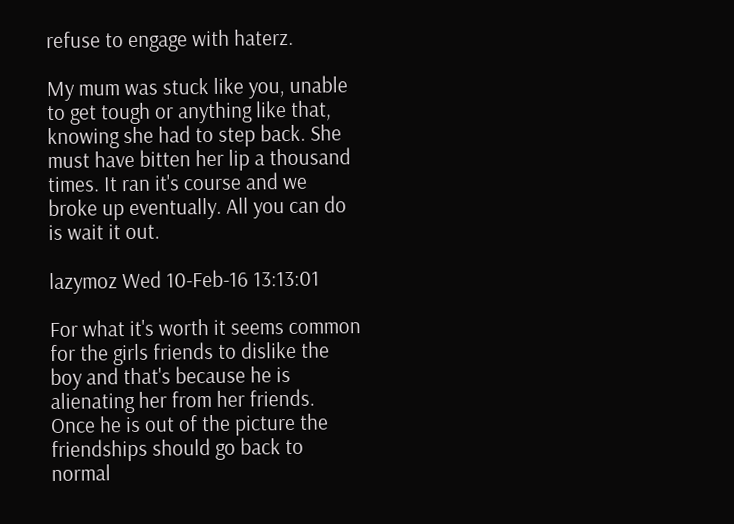refuse to engage with haterz.

My mum was stuck like you, unable to get tough or anything like that, knowing she had to step back. She must have bitten her lip a thousand times. It ran it's course and we broke up eventually. All you can do is wait it out.

lazymoz Wed 10-Feb-16 13:13:01

For what it's worth it seems common for the girls friends to dislike the boy and that's because he is alienating her from her friends. Once he is out of the picture the friendships should go back to normal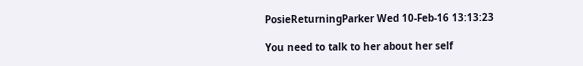PosieReturningParker Wed 10-Feb-16 13:13:23

You need to talk to her about her self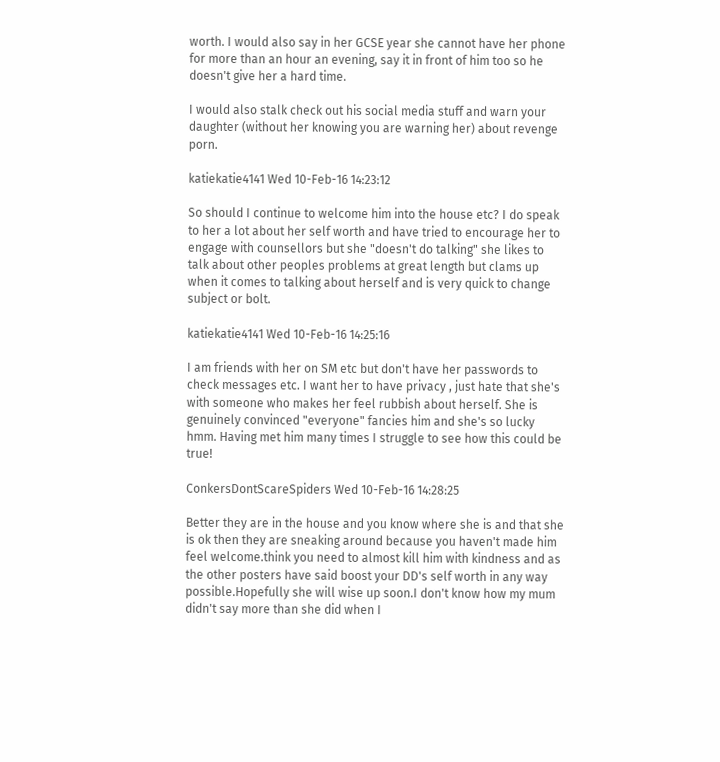worth. I would also say in her GCSE year she cannot have her phone for more than an hour an evening, say it in front of him too so he doesn't give her a hard time.

I would also stalk check out his social media stuff and warn your daughter (without her knowing you are warning her) about revenge porn.

katiekatie4141 Wed 10-Feb-16 14:23:12

So should I continue to welcome him into the house etc? I do speak to her a lot about her self worth and have tried to encourage her to engage with counsellors but she "doesn't do talking" she likes to talk about other peoples problems at great length but clams up when it comes to talking about herself and is very quick to change subject or bolt.

katiekatie4141 Wed 10-Feb-16 14:25:16

I am friends with her on SM etc but don't have her passwords to check messages etc. I want her to have privacy , just hate that she's with someone who makes her feel rubbish about herself. She is genuinely convinced "everyone" fancies him and she's so lucky hmm. Having met him many times I struggle to see how this could be true!

ConkersDontScareSpiders Wed 10-Feb-16 14:28:25

Better they are in the house and you know where she is and that she is ok then they are sneaking around because you haven't made him feel welcome.think you need to almost kill him with kindness and as the other posters have said boost your DD's self worth in any way possible.Hopefully she will wise up soon.I don't know how my mum didn't say more than she did when I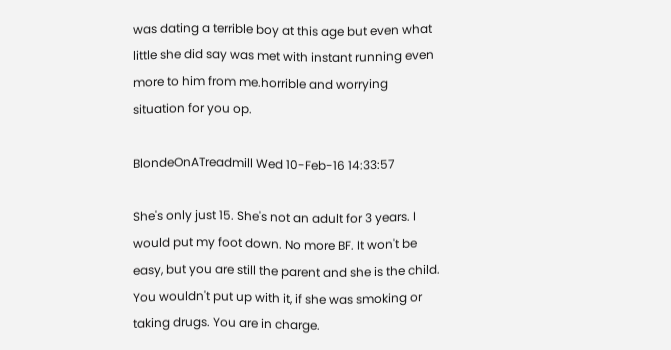was dating a terrible boy at this age but even what little she did say was met with instant running even more to him from me.horrible and worrying situation for you op.

BlondeOnATreadmill Wed 10-Feb-16 14:33:57

She's only just 15. She's not an adult for 3 years. I would put my foot down. No more BF. It won't be easy, but you are still the parent and she is the child. You wouldn't put up with it, if she was smoking or taking drugs. You are in charge.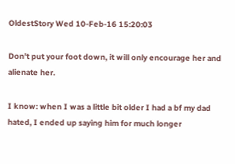OldestStory Wed 10-Feb-16 15:20:03

Don't put your foot down, it will only encourage her and alienate her.

I know: when I was a little bit older I had a bf my dad hated, I ended up saying him for much longer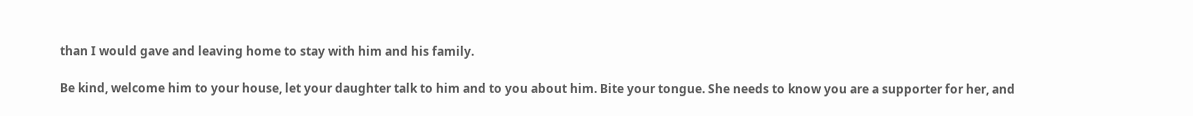than I would gave and leaving home to stay with him and his family.

Be kind, welcome him to your house, let your daughter talk to him and to you about him. Bite your tongue. She needs to know you are a supporter for her, and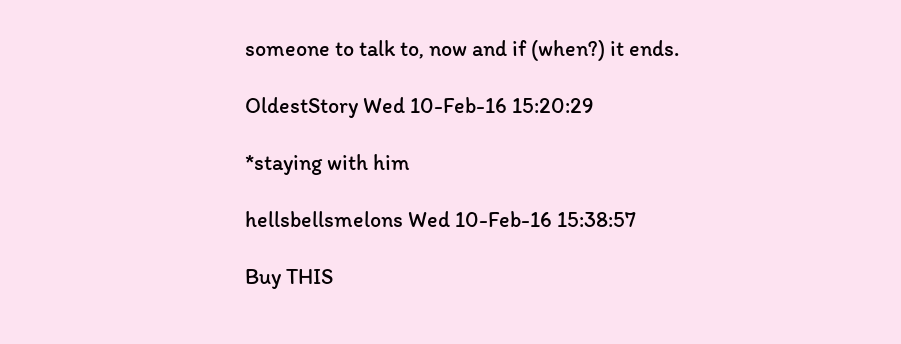someone to talk to, now and if (when?) it ends.

OldestStory Wed 10-Feb-16 15:20:29

*staying with him

hellsbellsmelons Wed 10-Feb-16 15:38:57

Buy THIS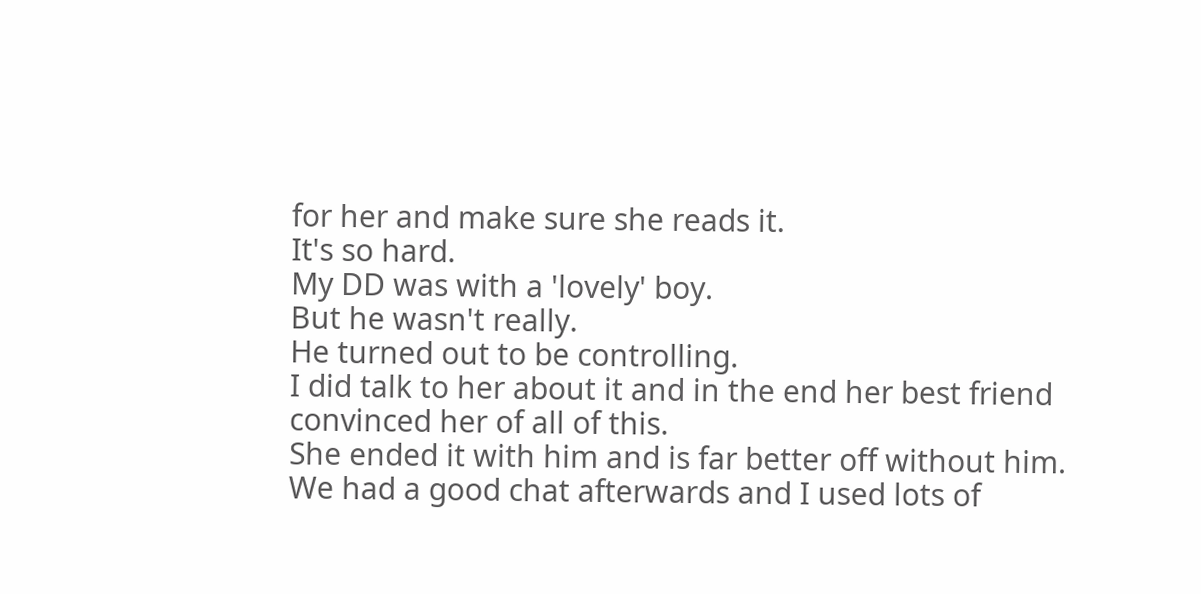for her and make sure she reads it.
It's so hard.
My DD was with a 'lovely' boy.
But he wasn't really.
He turned out to be controlling.
I did talk to her about it and in the end her best friend convinced her of all of this.
She ended it with him and is far better off without him.
We had a good chat afterwards and I used lots of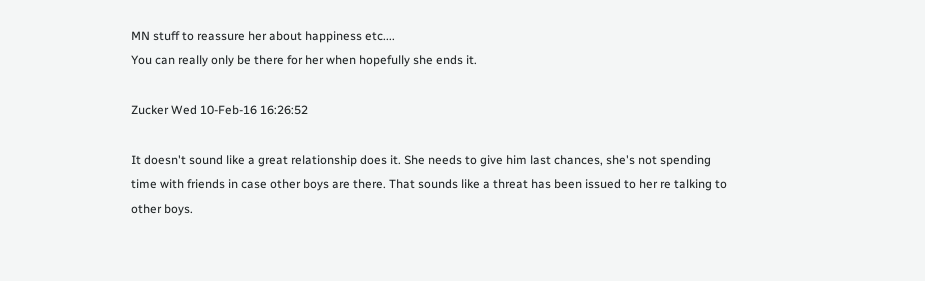MN stuff to reassure her about happiness etc....
You can really only be there for her when hopefully she ends it.

Zucker Wed 10-Feb-16 16:26:52

It doesn't sound like a great relationship does it. She needs to give him last chances, she's not spending time with friends in case other boys are there. That sounds like a threat has been issued to her re talking to other boys.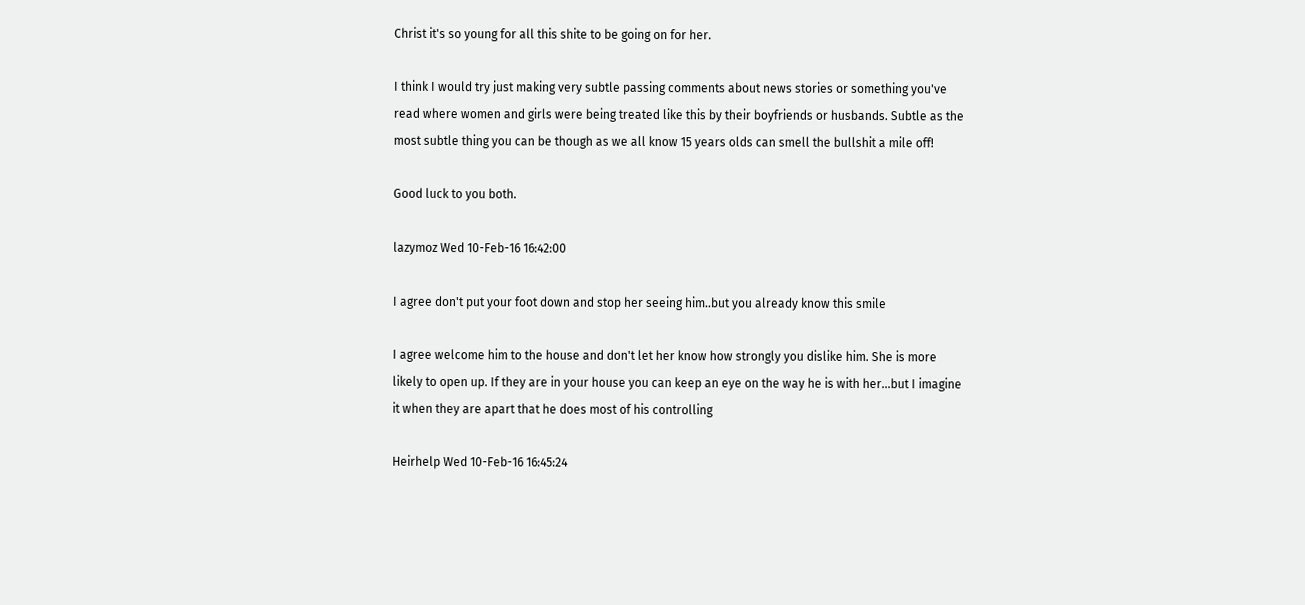Christ it's so young for all this shite to be going on for her.

I think I would try just making very subtle passing comments about news stories or something you've read where women and girls were being treated like this by their boyfriends or husbands. Subtle as the most subtle thing you can be though as we all know 15 years olds can smell the bullshit a mile off!

Good luck to you both.

lazymoz Wed 10-Feb-16 16:42:00

I agree don't put your foot down and stop her seeing him..but you already know this smile

I agree welcome him to the house and don't let her know how strongly you dislike him. She is more likely to open up. If they are in your house you can keep an eye on the way he is with her...but I imagine it when they are apart that he does most of his controlling

Heirhelp Wed 10-Feb-16 16:45:24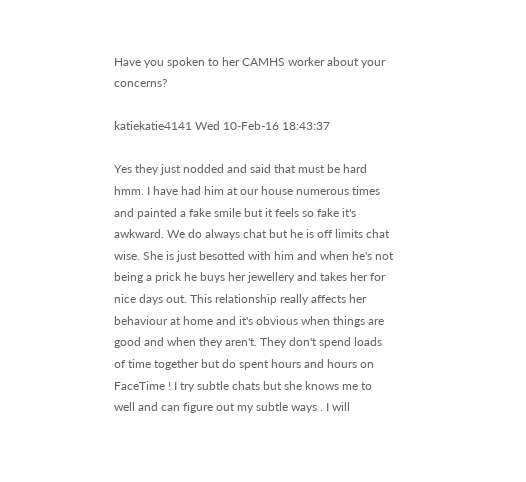Have you spoken to her CAMHS worker about your concerns?

katiekatie4141 Wed 10-Feb-16 18:43:37

Yes they just nodded and said that must be hard hmm. I have had him at our house numerous times and painted a fake smile but it feels so fake it's awkward. We do always chat but he is off limits chat wise. She is just besotted with him and when he's not being a prick he buys her jewellery and takes her for nice days out. This relationship really affects her behaviour at home and it's obvious when things are good and when they aren't. They don't spend loads of time together but do spent hours and hours on FaceTime ! I try subtle chats but she knows me to well and can figure out my subtle ways . I will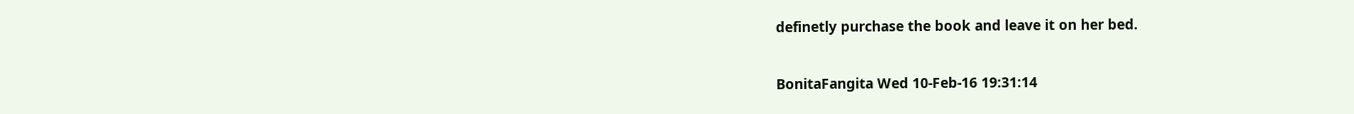definetly purchase the book and leave it on her bed.

BonitaFangita Wed 10-Feb-16 19:31:14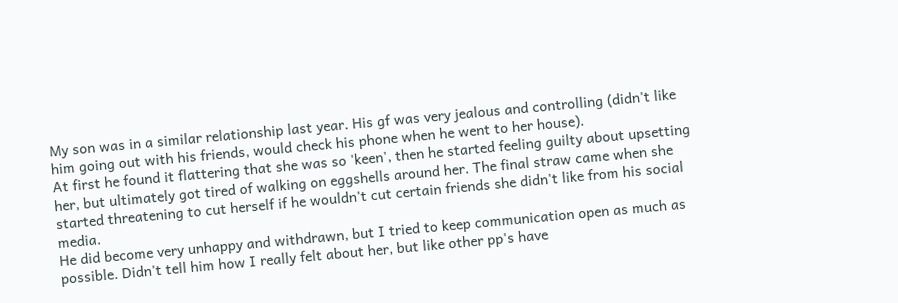My son was in a similar relationship last year. His gf was very jealous and controlling (didn't like him going out with his friends, would check his phone when he went to her house).
At first he found it flattering that she was so 'keen', then he started feeling guilty about upsetting her, but ultimately got tired of walking on eggshells around her. The final straw came when she started threatening to cut herself if he wouldn't cut certain friends she didn't like from his social media.
He did become very unhappy and withdrawn, but I tried to keep communication open as much as possible. Didn't tell him how I really felt about her, but like other pp's have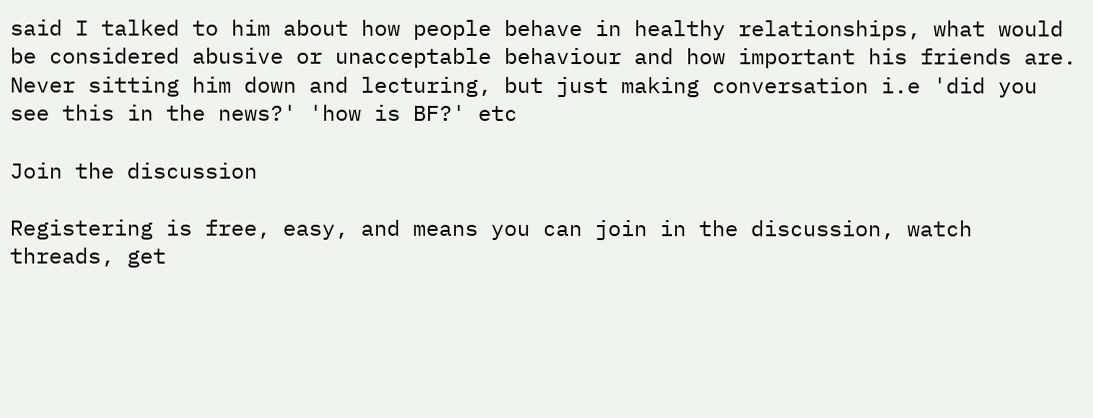said I talked to him about how people behave in healthy relationships, what would be considered abusive or unacceptable behaviour and how important his friends are. Never sitting him down and lecturing, but just making conversation i.e 'did you see this in the news?' 'how is BF?' etc

Join the discussion

Registering is free, easy, and means you can join in the discussion, watch threads, get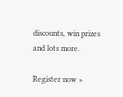discounts, win prizes and lots more.

Register now »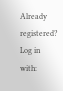Already registered? Log in with: